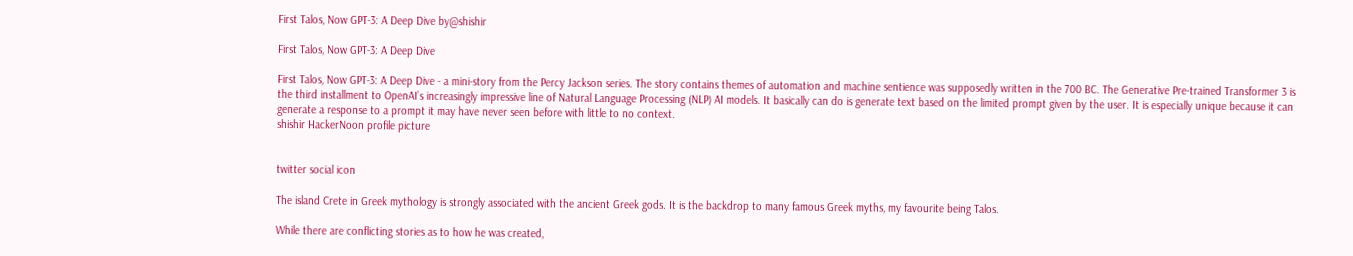First Talos, Now GPT-3: A Deep Dive by@shishir

First Talos, Now GPT-3: A Deep Dive

First Talos, Now GPT-3: A Deep Dive - a mini-story from the Percy Jackson series. The story contains themes of automation and machine sentience was supposedly written in the 700 BC. The Generative Pre-trained Transformer 3 is the third installment to OpenAI’s increasingly impressive line of Natural Language Processing (NLP) AI models. It basically can do is generate text based on the limited prompt given by the user. It is especially unique because it can generate a response to a prompt it may have never seen before with little to no context.
shishir HackerNoon profile picture


twitter social icon

The island Crete in Greek mythology is strongly associated with the ancient Greek gods. It is the backdrop to many famous Greek myths, my favourite being Talos.

While there are conflicting stories as to how he was created,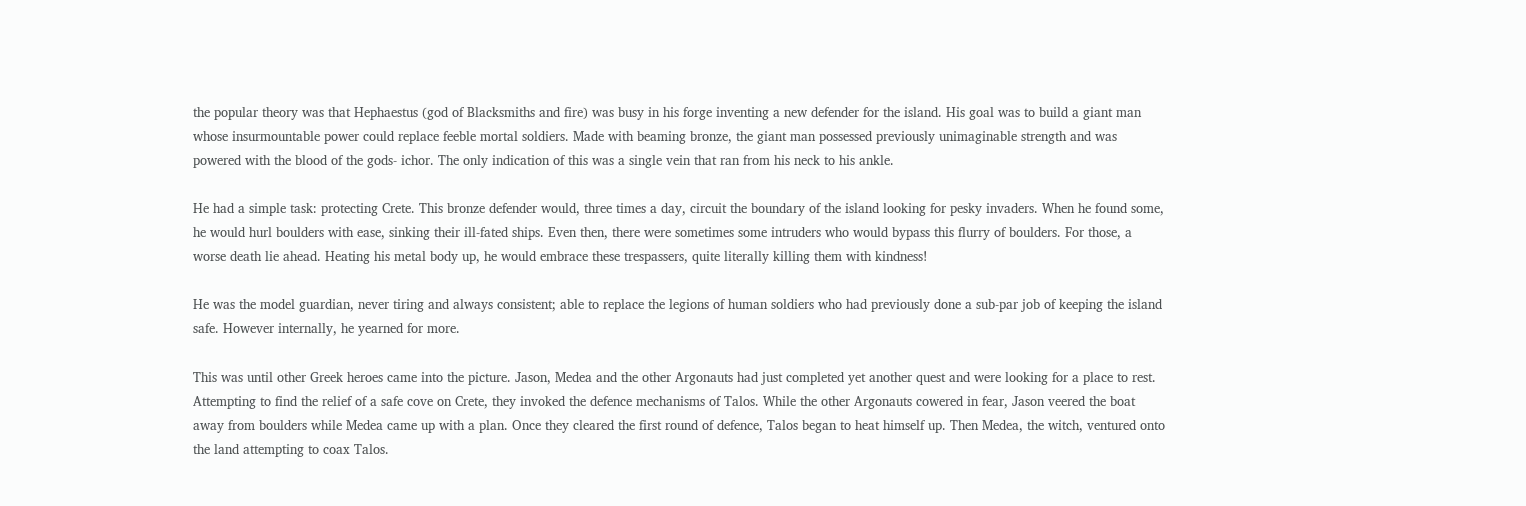the popular theory was that Hephaestus (god of Blacksmiths and fire) was busy in his forge inventing a new defender for the island. His goal was to build a giant man whose insurmountable power could replace feeble mortal soldiers. Made with beaming bronze, the giant man possessed previously unimaginable strength and was powered with the blood of the gods- ichor. The only indication of this was a single vein that ran from his neck to his ankle.

He had a simple task: protecting Crete. This bronze defender would, three times a day, circuit the boundary of the island looking for pesky invaders. When he found some, he would hurl boulders with ease, sinking their ill-fated ships. Even then, there were sometimes some intruders who would bypass this flurry of boulders. For those, a worse death lie ahead. Heating his metal body up, he would embrace these trespassers, quite literally killing them with kindness!

He was the model guardian, never tiring and always consistent; able to replace the legions of human soldiers who had previously done a sub-par job of keeping the island safe. However internally, he yearned for more.

This was until other Greek heroes came into the picture. Jason, Medea and the other Argonauts had just completed yet another quest and were looking for a place to rest. Attempting to find the relief of a safe cove on Crete, they invoked the defence mechanisms of Talos. While the other Argonauts cowered in fear, Jason veered the boat away from boulders while Medea came up with a plan. Once they cleared the first round of defence, Talos began to heat himself up. Then Medea, the witch, ventured onto the land attempting to coax Talos.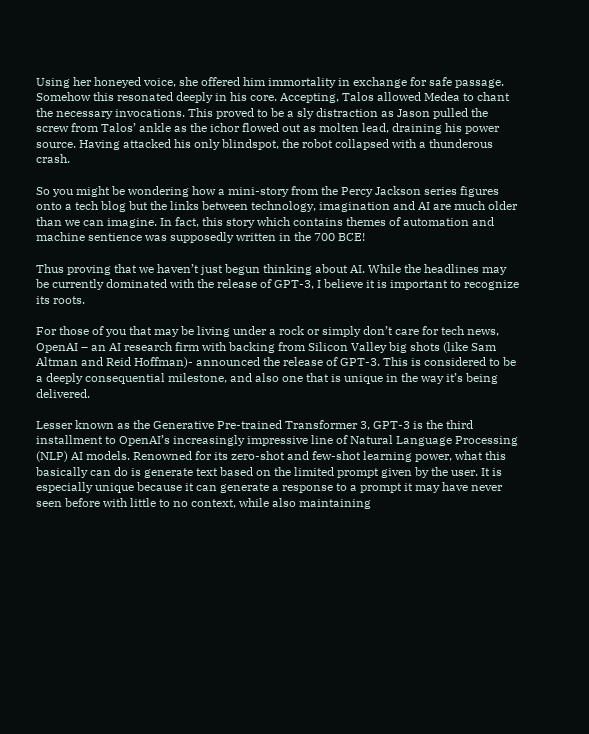Using her honeyed voice, she offered him immortality in exchange for safe passage. Somehow this resonated deeply in his core. Accepting, Talos allowed Medea to chant the necessary invocations. This proved to be a sly distraction as Jason pulled the screw from Talos’ ankle as the ichor flowed out as molten lead, draining his power source. Having attacked his only blindspot, the robot collapsed with a thunderous crash.

So you might be wondering how a mini-story from the Percy Jackson series figures onto a tech blog but the links between technology, imagination and AI are much older than we can imagine. In fact, this story which contains themes of automation and machine sentience was supposedly written in the 700 BCE!

Thus proving that we haven’t just begun thinking about AI. While the headlines may be currently dominated with the release of GPT-3, I believe it is important to recognize its roots.

For those of you that may be living under a rock or simply don’t care for tech news, OpenAI – an AI research firm with backing from Silicon Valley big shots (like Sam Altman and Reid Hoffman)- announced the release of GPT-3. This is considered to be a deeply consequential milestone, and also one that is unique in the way it’s being delivered.

Lesser known as the Generative Pre-trained Transformer 3, GPT-3 is the third installment to OpenAI’s increasingly impressive line of Natural Language Processing (NLP) AI models. Renowned for its zero-shot and few-shot learning power, what this basically can do is generate text based on the limited prompt given by the user. It is especially unique because it can generate a response to a prompt it may have never seen before with little to no context, while also maintaining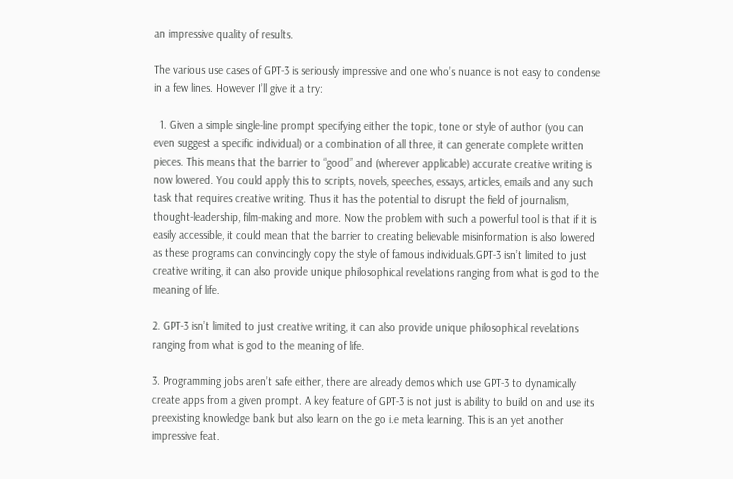an impressive quality of results.

The various use cases of GPT-3 is seriously impressive and one who’s nuance is not easy to condense in a few lines. However I’ll give it a try:

  1. Given a simple single-line prompt specifying either the topic, tone or style of author (you can even suggest a specific individual) or a combination of all three, it can generate complete written pieces. This means that the barrier to “good” and (wherever applicable) accurate creative writing is now lowered. You could apply this to scripts, novels, speeches, essays, articles, emails and any such task that requires creative writing. Thus it has the potential to disrupt the field of journalism, thought-leadership, film-making and more. Now the problem with such a powerful tool is that if it is easily accessible, it could mean that the barrier to creating believable misinformation is also lowered as these programs can convincingly copy the style of famous individuals.GPT-3 isn’t limited to just creative writing, it can also provide unique philosophical revelations ranging from what is god to the meaning of life.

2. GPT-3 isn’t limited to just creative writing, it can also provide unique philosophical revelations ranging from what is god to the meaning of life.

3. Programming jobs aren’t safe either, there are already demos which use GPT-3 to dynamically create apps from a given prompt. A key feature of GPT-3 is not just is ability to build on and use its preexisting knowledge bank but also learn on the go i.e meta learning. This is an yet another impressive feat.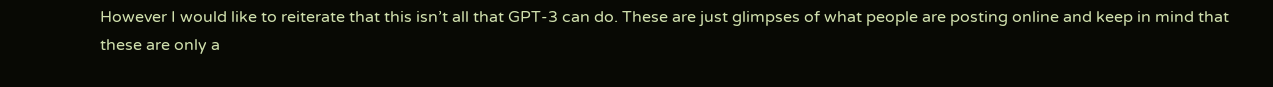However I would like to reiterate that this isn’t all that GPT-3 can do. These are just glimpses of what people are posting online and keep in mind that these are only a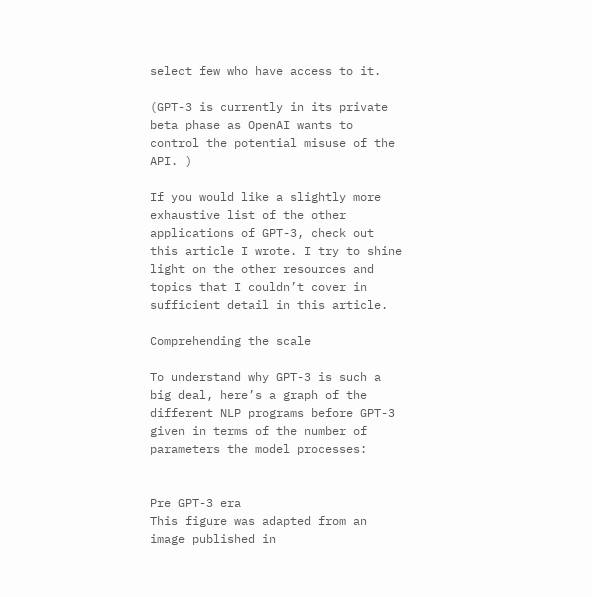select few who have access to it.

(GPT-3 is currently in its private beta phase as OpenAI wants to control the potential misuse of the API. )

If you would like a slightly more exhaustive list of the other applications of GPT-3, check out this article I wrote. I try to shine light on the other resources and topics that I couldn’t cover in sufficient detail in this article.

Comprehending the scale

To understand why GPT-3 is such a big deal, here’s a graph of the different NLP programs before GPT-3 given in terms of the number of parameters the model processes:


Pre GPT-3 era
This figure was adapted from an image published in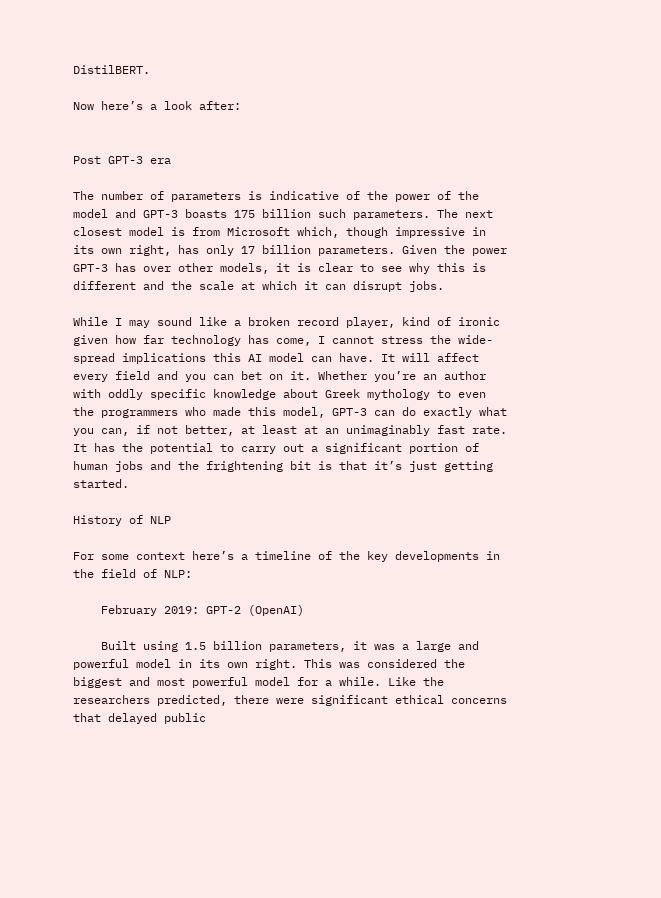DistilBERT.

Now here’s a look after:


Post GPT-3 era

The number of parameters is indicative of the power of the model and GPT-3 boasts 175 billion such parameters. The next closest model is from Microsoft which, though impressive in its own right, has only 17 billion parameters. Given the power GPT-3 has over other models, it is clear to see why this is different and the scale at which it can disrupt jobs.

While I may sound like a broken record player, kind of ironic given how far technology has come, I cannot stress the wide-spread implications this AI model can have. It will affect every field and you can bet on it. Whether you’re an author with oddly specific knowledge about Greek mythology to even the programmers who made this model, GPT-3 can do exactly what you can, if not better, at least at an unimaginably fast rate. It has the potential to carry out a significant portion of human jobs and the frightening bit is that it’s just getting started.

History of NLP

For some context here’s a timeline of the key developments in the field of NLP:

    February 2019: GPT-2 (OpenAI)

    Built using 1.5 billion parameters, it was a large and powerful model in its own right. This was considered the biggest and most powerful model for a while. Like the researchers predicted, there were significant ethical concerns that delayed public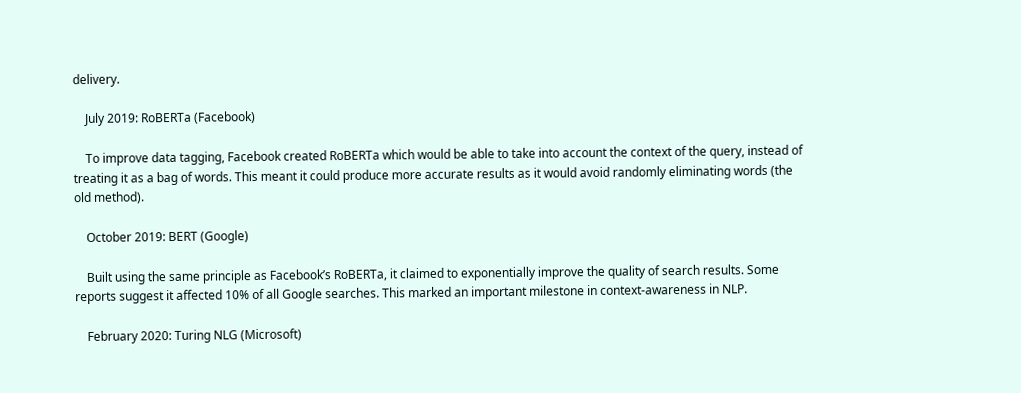delivery.

    July 2019: RoBERTa (Facebook)

    To improve data tagging, Facebook created RoBERTa which would be able to take into account the context of the query, instead of treating it as a bag of words. This meant it could produce more accurate results as it would avoid randomly eliminating words (the old method).

    October 2019: BERT (Google)

    Built using the same principle as Facebook’s RoBERTa, it claimed to exponentially improve the quality of search results. Some reports suggest it affected 10% of all Google searches. This marked an important milestone in context-awareness in NLP.

    February 2020: Turing NLG (Microsoft)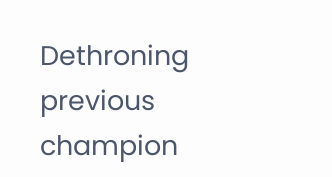Dethroning previous champion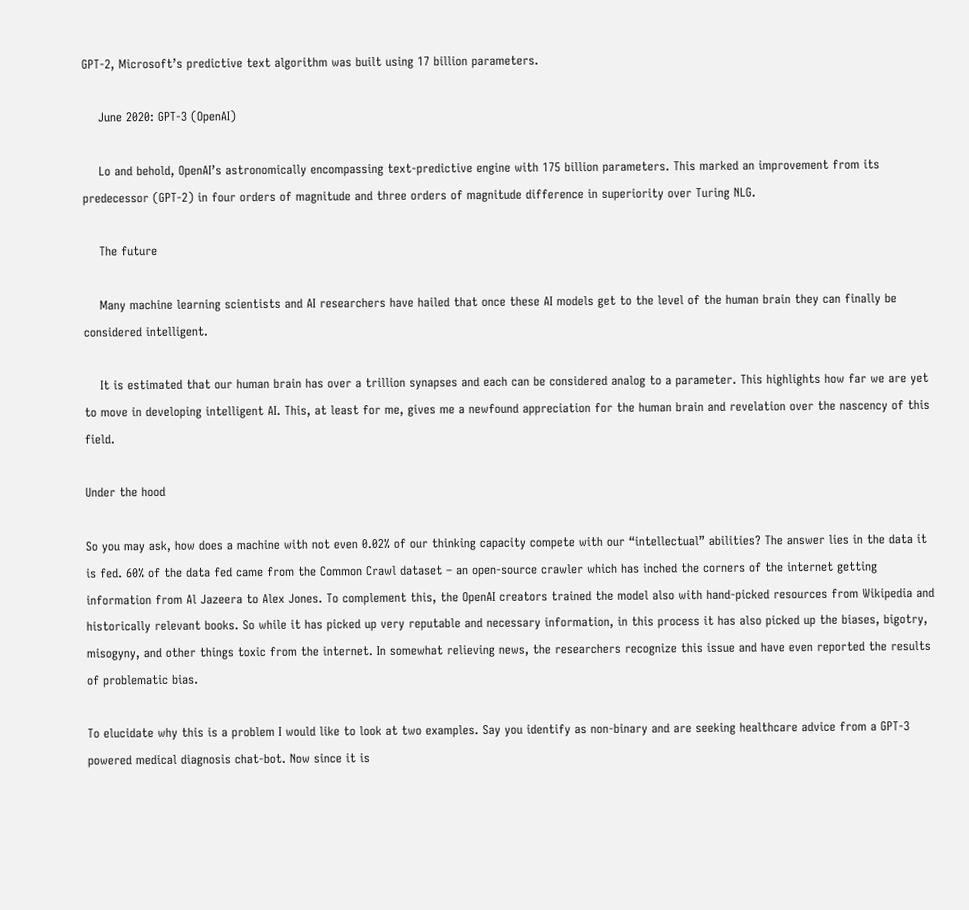GPT-2, Microsoft’s predictive text algorithm was built using 17 billion parameters.

    June 2020: GPT-3 (OpenAI)

    Lo and behold, OpenAI’s astronomically encompassing text-predictive engine with 175 billion parameters. This marked an improvement from its predecessor (GPT-2) in four orders of magnitude and three orders of magnitude difference in superiority over Turing NLG.

    The future

    Many machine learning scientists and AI researchers have hailed that once these AI models get to the level of the human brain they can finally be considered intelligent.

    It is estimated that our human brain has over a trillion synapses and each can be considered analog to a parameter. This highlights how far we are yet to move in developing intelligent AI. This, at least for me, gives me a newfound appreciation for the human brain and revelation over the nascency of this field.

Under the hood

So you may ask, how does a machine with not even 0.02% of our thinking capacity compete with our “intellectual” abilities? The answer lies in the data it is fed. 60% of the data fed came from the Common Crawl dataset – an open-source crawler which has inched the corners of the internet getting information from Al Jazeera to Alex Jones. To complement this, the OpenAI creators trained the model also with hand-picked resources from Wikipedia and historically relevant books. So while it has picked up very reputable and necessary information, in this process it has also picked up the biases, bigotry, misogyny, and other things toxic from the internet. In somewhat relieving news, the researchers recognize this issue and have even reported the results of problematic bias.

To elucidate why this is a problem I would like to look at two examples. Say you identify as non-binary and are seeking healthcare advice from a GPT-3 powered medical diagnosis chat-bot. Now since it is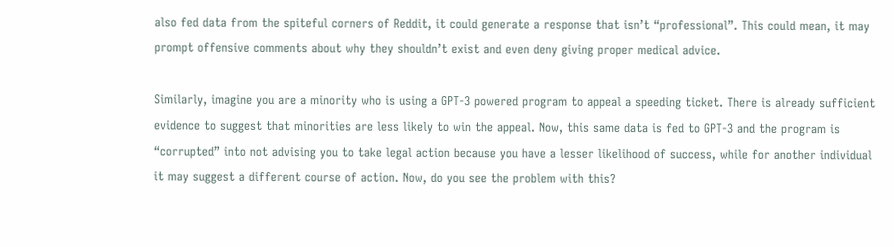also fed data from the spiteful corners of Reddit, it could generate a response that isn’t “professional”. This could mean, it may prompt offensive comments about why they shouldn’t exist and even deny giving proper medical advice.

Similarly, imagine you are a minority who is using a GPT-3 powered program to appeal a speeding ticket. There is already sufficient evidence to suggest that minorities are less likely to win the appeal. Now, this same data is fed to GPT-3 and the program is “corrupted” into not advising you to take legal action because you have a lesser likelihood of success, while for another individual it may suggest a different course of action. Now, do you see the problem with this?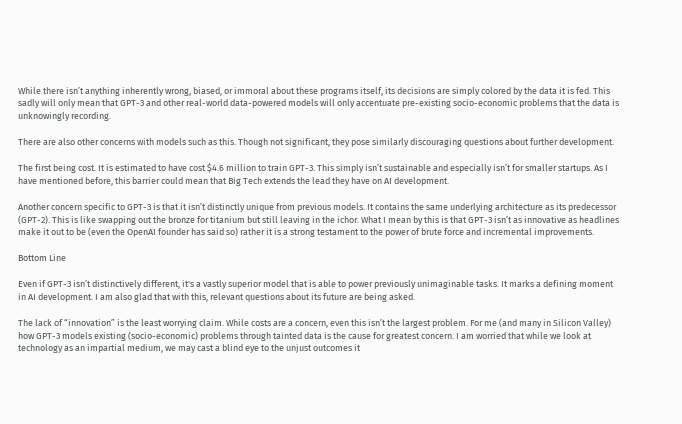While there isn’t anything inherently wrong, biased, or immoral about these programs itself, its decisions are simply colored by the data it is fed. This sadly will only mean that GPT-3 and other real-world data-powered models will only accentuate pre-existing socio-economic problems that the data is unknowingly recording.

There are also other concerns with models such as this. Though not significant, they pose similarly discouraging questions about further development.

The first being cost. It is estimated to have cost $4.6 million to train GPT-3. This simply isn’t sustainable and especially isn’t for smaller startups. As I have mentioned before, this barrier could mean that Big Tech extends the lead they have on AI development.

Another concern specific to GPT-3 is that it isn’t distinctly unique from previous models. It contains the same underlying architecture as its predecessor (GPT-2). This is like swapping out the bronze for titanium but still leaving in the ichor. What I mean by this is that GPT-3 isn’t as innovative as headlines make it out to be (even the OpenAI founder has said so) rather it is a strong testament to the power of brute force and incremental improvements.

Bottom Line

Even if GPT-3 isn’t distinctively different, it's a vastly superior model that is able to power previously unimaginable tasks. It marks a defining moment in AI development. I am also glad that with this, relevant questions about its future are being asked.

The lack of “innovation” is the least worrying claim. While costs are a concern, even this isn’t the largest problem. For me (and many in Silicon Valley) how GPT-3 models existing (socio-economic) problems through tainted data is the cause for greatest concern. I am worried that while we look at technology as an impartial medium, we may cast a blind eye to the unjust outcomes it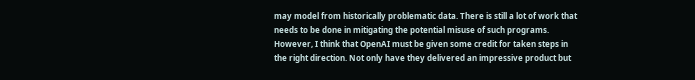may model from historically problematic data. There is still a lot of work that needs to be done in mitigating the potential misuse of such programs. However, I think that OpenAI must be given some credit for taken steps in the right direction. Not only have they delivered an impressive product but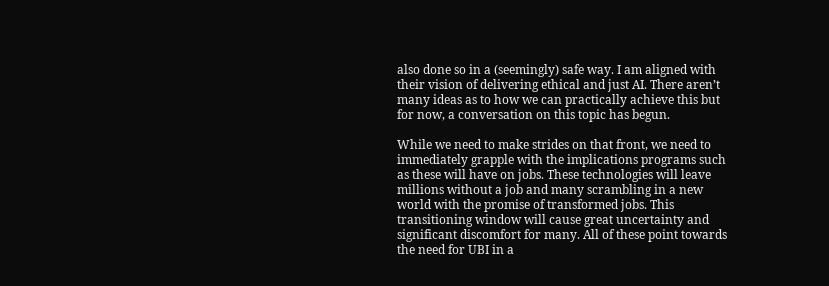also done so in a (seemingly) safe way. I am aligned with their vision of delivering ethical and just AI. There aren’t many ideas as to how we can practically achieve this but for now, a conversation on this topic has begun.

While we need to make strides on that front, we need to immediately grapple with the implications programs such as these will have on jobs. These technologies will leave millions without a job and many scrambling in a new world with the promise of transformed jobs. This transitioning window will cause great uncertainty and significant discomfort for many. All of these point towards the need for UBI in a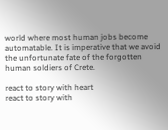world where most human jobs become automatable. It is imperative that we avoid the unfortunate fate of the forgotten human soldiers of Crete.

react to story with heart
react to story with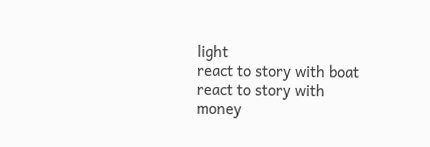light
react to story with boat
react to story with money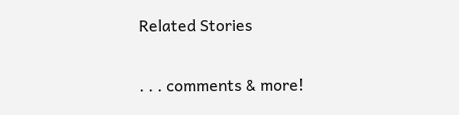Related Stories

. . . comments & more!